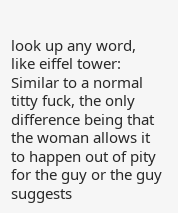look up any word, like eiffel tower:
Similar to a normal titty fuck, the only difference being that the woman allows it to happen out of pity for the guy or the guy suggests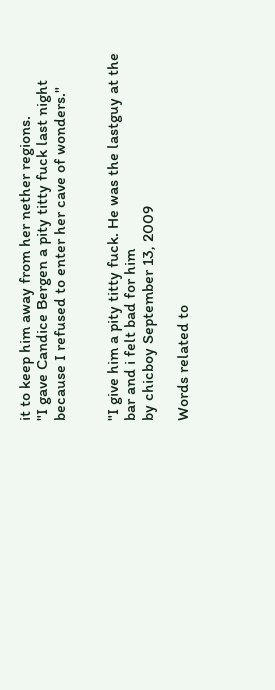it to keep him away from her nether regions.
"I gave Candice Bergen a pity titty fuck last night because I refused to enter her cave of wonders."


"I give him a pity titty fuck. He was the lastguy at the bar and i felt bad for him
by chicboy September 13, 2009

Words related to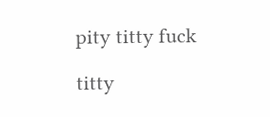pity titty fuck

titty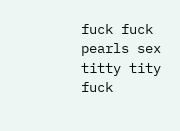fuck fuck pearls sex titty tity fuck